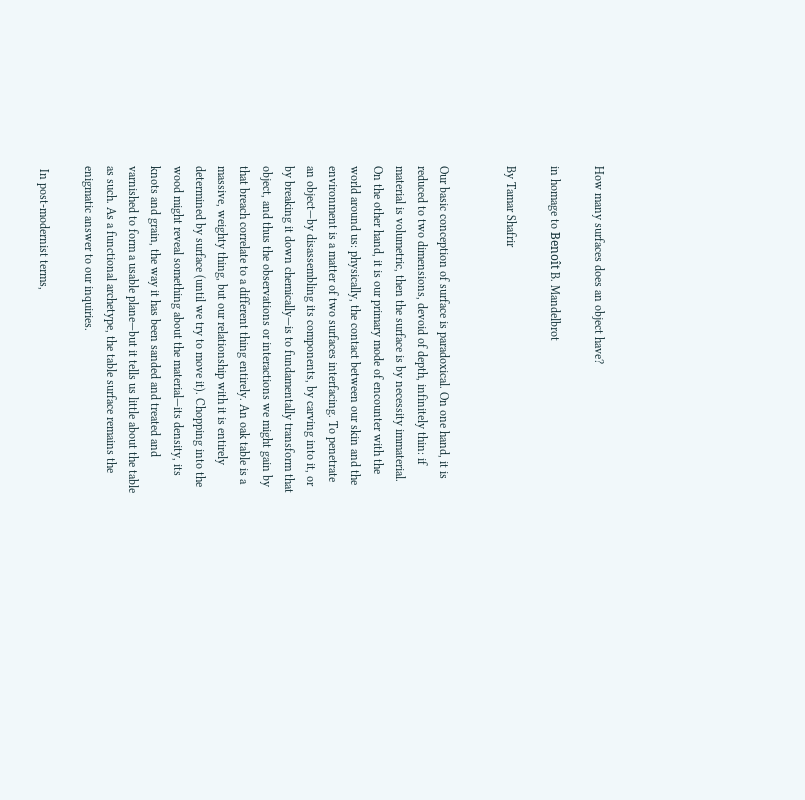How many surfaces does an object have?

in homage to Benoît B. Mandelbrot

By Tamar Shafrir


Our basic conception of surface is paradoxical. On one hand, it is reduced to two dimensions, devoid of depth, infinitely thin: if material is volumetric, then the surface is by necessity immaterial. On the other hand, it is our primary mode of encounter with the world around us: physically, the contact between our skin and the environment is a matter of two surfaces interfacing. To penetrate an object—by disassembling its components, by carving into it, or by breaking it down chemically—is to fundamentally transform that object, and thus the observations or interactions we might gain by that breach correlate to a different thing entirely. An oak table is a massive, weighty thing, but our relationship with it is entirely determined by surface (until we try to move it). Chopping into the wood might reveal something about the material—its density, its knots and grain, the way it has been sanded and treated and varnished to form a usable plane—but it tells us little about the table as such. As a functional archetype, the table surface remains the enigmatic answer to our inquiries.

 In post-modernist terms,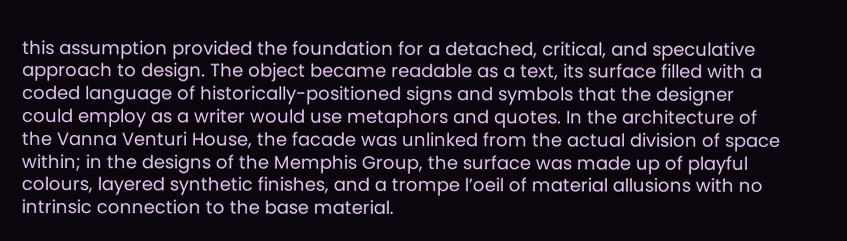this assumption provided the foundation for a detached, critical, and speculative approach to design. The object became readable as a text, its surface filled with a coded language of historically-positioned signs and symbols that the designer could employ as a writer would use metaphors and quotes. In the architecture of the Vanna Venturi House, the facade was unlinked from the actual division of space within; in the designs of the Memphis Group, the surface was made up of playful colours, layered synthetic finishes, and a trompe l’oeil of material allusions with no intrinsic connection to the base material.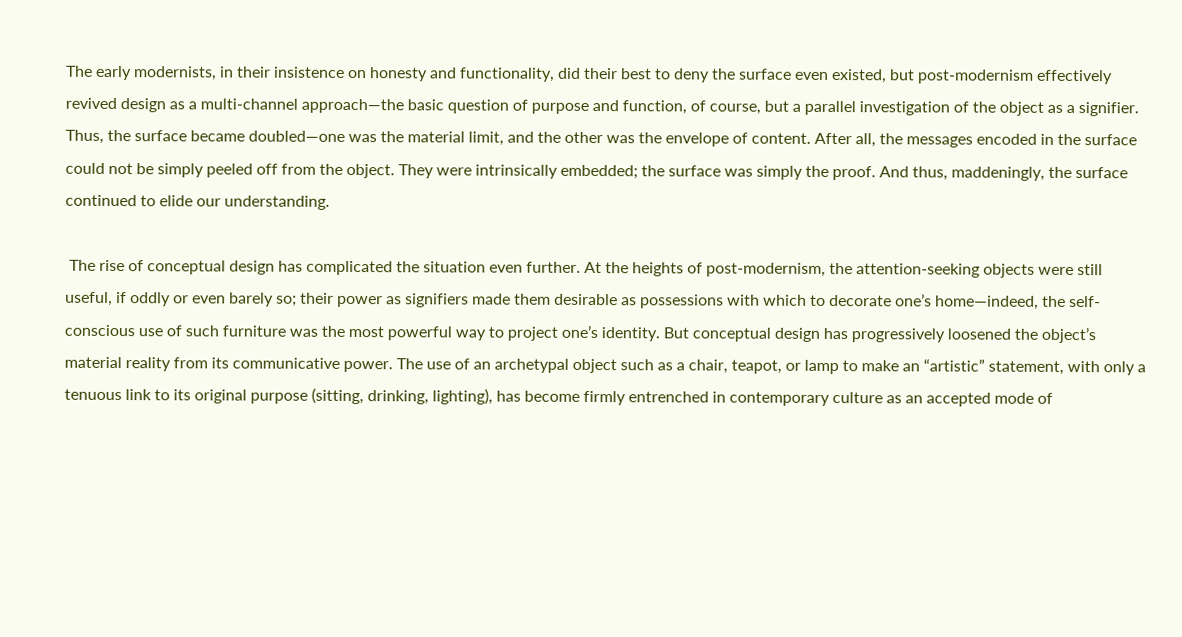The early modernists, in their insistence on honesty and functionality, did their best to deny the surface even existed, but post-modernism effectively revived design as a multi-channel approach—the basic question of purpose and function, of course, but a parallel investigation of the object as a signifier. Thus, the surface became doubled—one was the material limit, and the other was the envelope of content. After all, the messages encoded in the surface could not be simply peeled off from the object. They were intrinsically embedded; the surface was simply the proof. And thus, maddeningly, the surface continued to elide our understanding.

 The rise of conceptual design has complicated the situation even further. At the heights of post-modernism, the attention-seeking objects were still useful, if oddly or even barely so; their power as signifiers made them desirable as possessions with which to decorate one’s home—indeed, the self-conscious use of such furniture was the most powerful way to project one’s identity. But conceptual design has progressively loosened the object’s material reality from its communicative power. The use of an archetypal object such as a chair, teapot, or lamp to make an “artistic” statement, with only a tenuous link to its original purpose (sitting, drinking, lighting), has become firmly entrenched in contemporary culture as an accepted mode of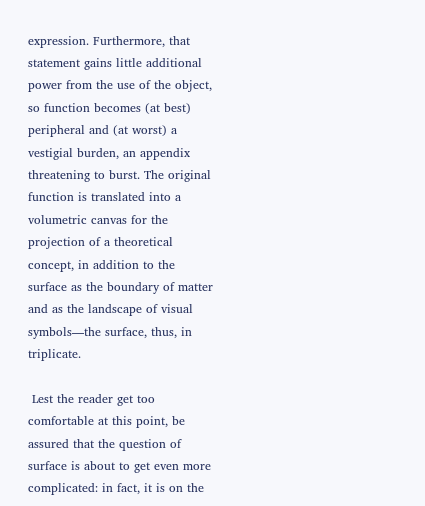expression. Furthermore, that statement gains little additional power from the use of the object, so function becomes (at best) peripheral and (at worst) a vestigial burden, an appendix threatening to burst. The original function is translated into a volumetric canvas for the projection of a theoretical concept, in addition to the surface as the boundary of matter and as the landscape of visual symbols—the surface, thus, in triplicate.

 Lest the reader get too comfortable at this point, be assured that the question of surface is about to get even more complicated: in fact, it is on the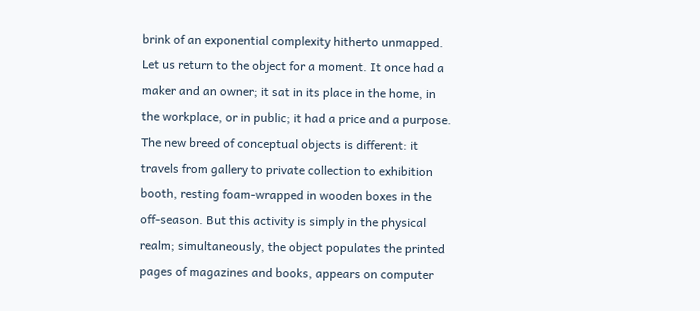brink of an exponential complexity hitherto unmapped. Let us return to the object for a moment. It once had a maker and an owner; it sat in its place in the home, in the workplace, or in public; it had a price and a purpose. The new breed of conceptual objects is different: it travels from gallery to private collection to exhibition booth, resting foam-wrapped in wooden boxes in the off-season. But this activity is simply in the physical realm; simultaneously, the object populates the printed pages of magazines and books, appears on computer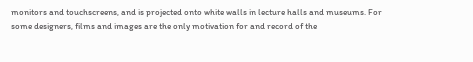monitors and touchscreens, and is projected onto white walls in lecture halls and museums. For some designers, films and images are the only motivation for and record of the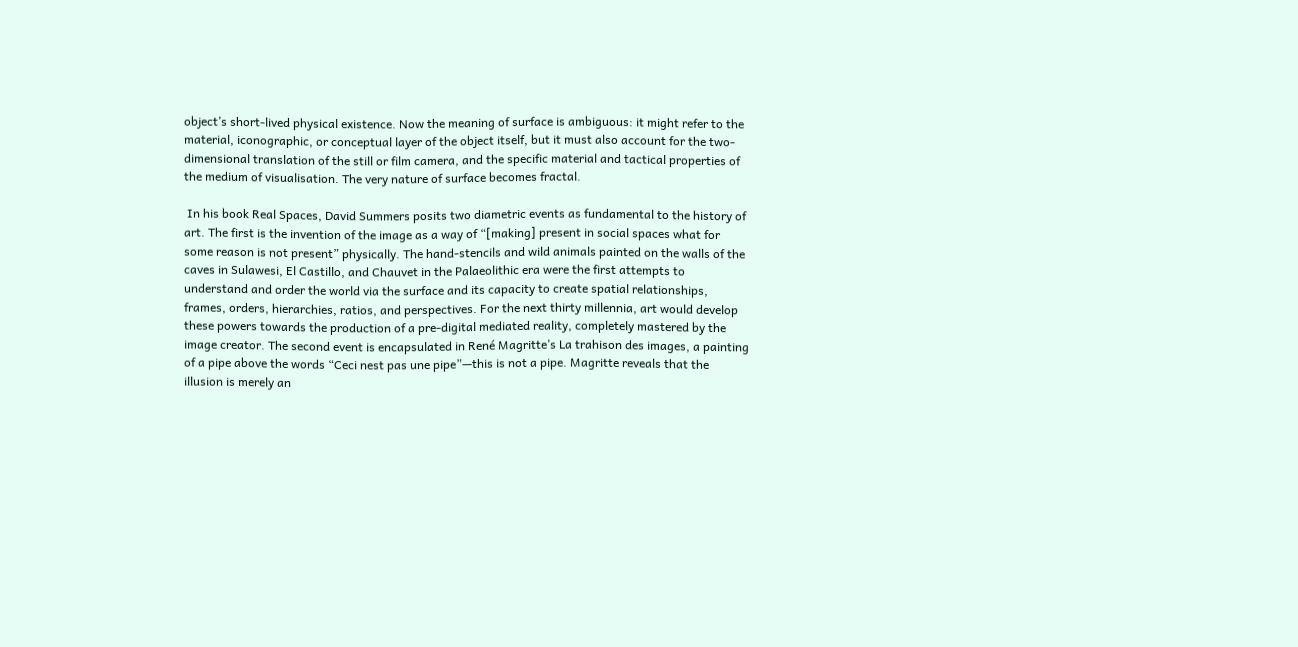object’s short-lived physical existence. Now the meaning of surface is ambiguous: it might refer to the material, iconographic, or conceptual layer of the object itself, but it must also account for the two-dimensional translation of the still or film camera, and the specific material and tactical properties of the medium of visualisation. The very nature of surface becomes fractal.

 In his book Real Spaces, David Summers posits two diametric events as fundamental to the history of art. The first is the invention of the image as a way of “[making] present in social spaces what for some reason is not present” physically. The hand-stencils and wild animals painted on the walls of the caves in Sulawesi, El Castillo, and Chauvet in the Palaeolithic era were the first attempts to understand and order the world via the surface and its capacity to create spatial relationships, frames, orders, hierarchies, ratios, and perspectives. For the next thirty millennia, art would develop these powers towards the production of a pre-digital mediated reality, completely mastered by the image creator. The second event is encapsulated in René Magritte’s La trahison des images, a painting of a pipe above the words “Ceci nest pas une pipe”—this is not a pipe. Magritte reveals that the illusion is merely an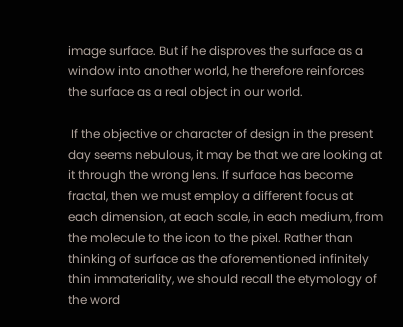image surface. But if he disproves the surface as a window into another world, he therefore reinforces the surface as a real object in our world.

 If the objective or character of design in the present day seems nebulous, it may be that we are looking at it through the wrong lens. If surface has become fractal, then we must employ a different focus at each dimension, at each scale, in each medium, from the molecule to the icon to the pixel. Rather than thinking of surface as the aforementioned infinitely thin immateriality, we should recall the etymology of the word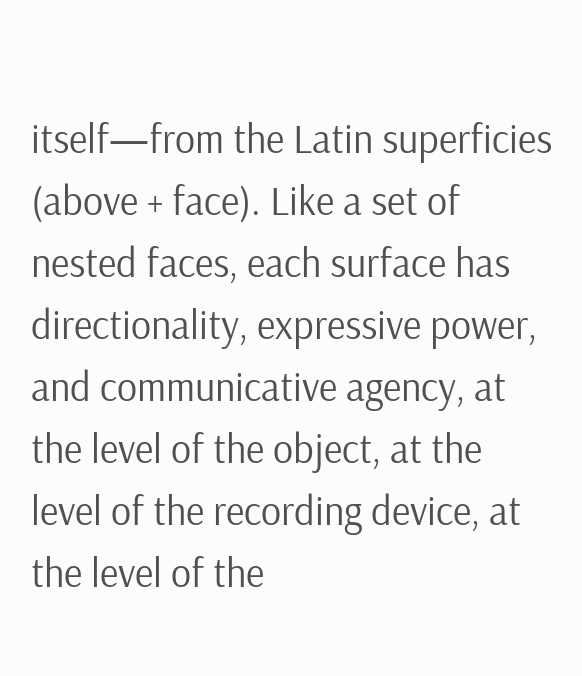itself—from the Latin superficies (above + face). Like a set of nested faces, each surface has directionality, expressive power, and communicative agency, at the level of the object, at the level of the recording device, at the level of the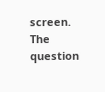screen. The question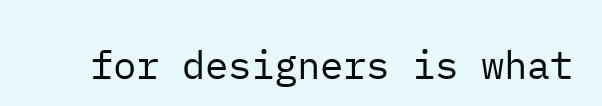for designers is what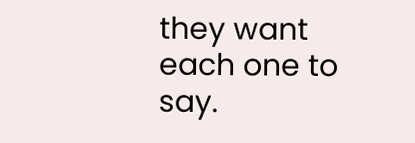they want each one to say.